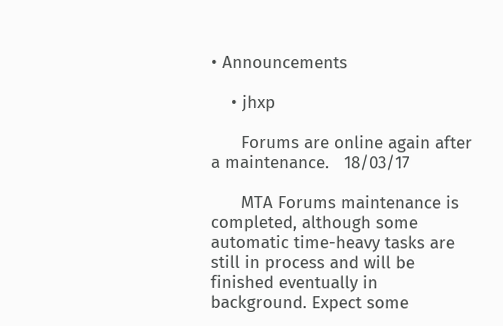• Announcements

    • jhxp

      Forums are online again after a maintenance.   18/03/17

      MTA Forums maintenance is completed, although some automatic time-heavy tasks are still in process and will be finished eventually in background. Expect some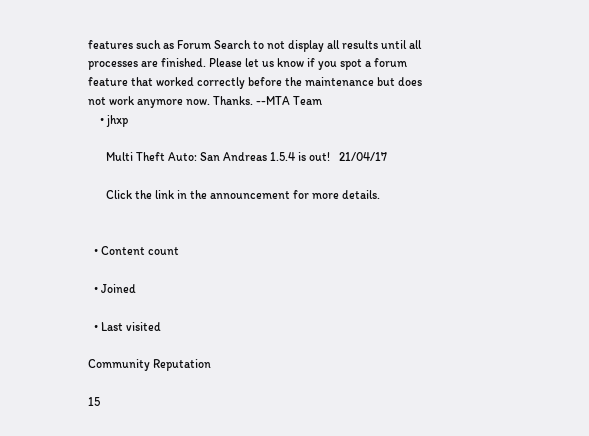features such as Forum Search to not display all results until all processes are finished. Please let us know if you spot a forum feature that worked correctly before the maintenance but does not work anymore now. Thanks. --MTA Team
    • jhxp

      Multi Theft Auto: San Andreas 1.5.4 is out!   21/04/17

      Click the link in the announcement for more details.


  • Content count

  • Joined

  • Last visited

Community Reputation

15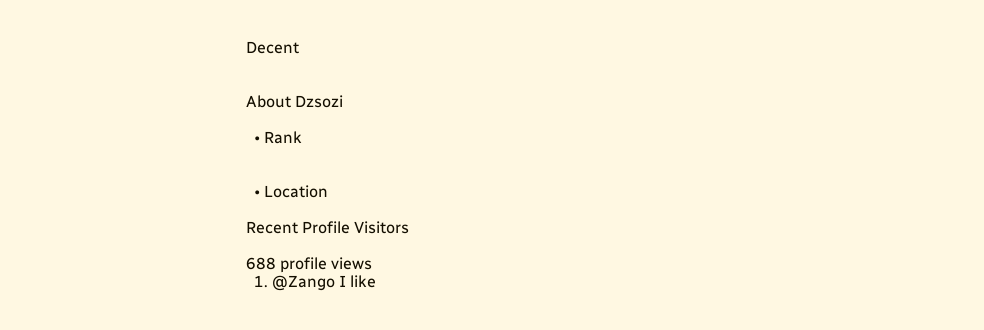Decent


About Dzsozi

  • Rank


  • Location

Recent Profile Visitors

688 profile views
  1. @Zango I like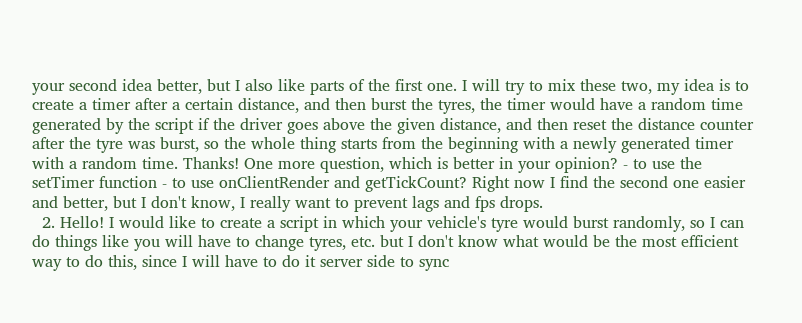your second idea better, but I also like parts of the first one. I will try to mix these two, my idea is to create a timer after a certain distance, and then burst the tyres, the timer would have a random time generated by the script if the driver goes above the given distance, and then reset the distance counter after the tyre was burst, so the whole thing starts from the beginning with a newly generated timer with a random time. Thanks! One more question, which is better in your opinion? - to use the setTimer function - to use onClientRender and getTickCount? Right now I find the second one easier and better, but I don't know, I really want to prevent lags and fps drops.
  2. Hello! I would like to create a script in which your vehicle's tyre would burst randomly, so I can do things like you will have to change tyres, etc. but I don't know what would be the most efficient way to do this, since I will have to do it server side to sync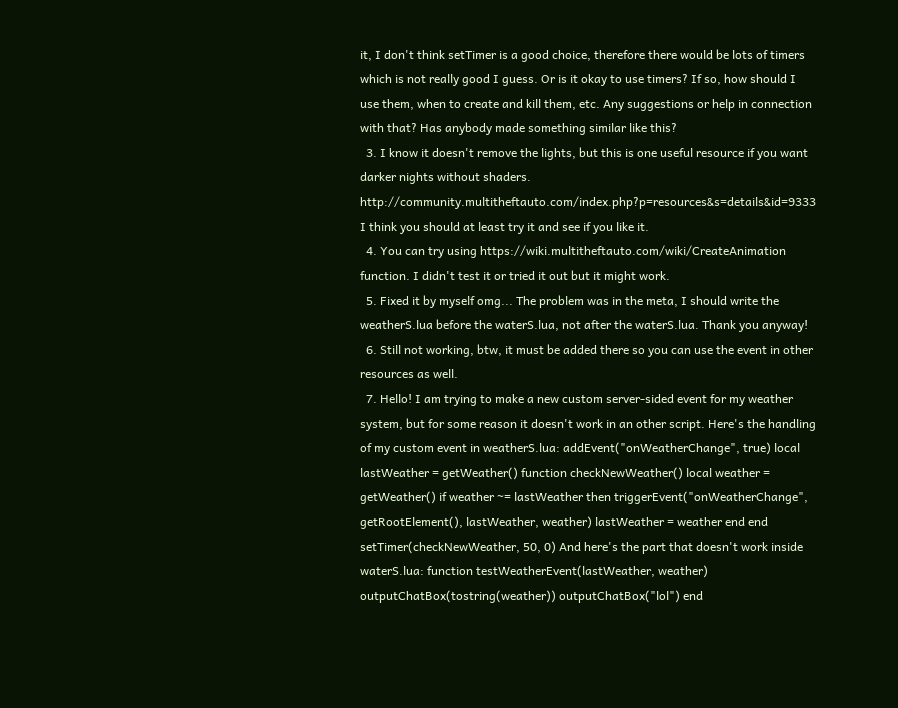it, I don't think setTimer is a good choice, therefore there would be lots of timers which is not really good I guess. Or is it okay to use timers? If so, how should I use them, when to create and kill them, etc. Any suggestions or help in connection with that? Has anybody made something similar like this?
  3. I know it doesn't remove the lights, but this is one useful resource if you want darker nights without shaders. http://community.multitheftauto.com/index.php?p=resources&s=details&id=9333 I think you should at least try it and see if you like it.
  4. You can try using https://wiki.multitheftauto.com/wiki/CreateAnimation function. I didn't test it or tried it out but it might work.
  5. Fixed it by myself omg... The problem was in the meta, I should write the weatherS.lua before the waterS.lua, not after the waterS.lua. Thank you anyway!
  6. Still not working, btw, it must be added there so you can use the event in other resources as well.
  7. Hello! I am trying to make a new custom server-sided event for my weather system, but for some reason it doesn't work in an other script. Here's the handling of my custom event in weatherS.lua: addEvent("onWeatherChange", true) local lastWeather = getWeather() function checkNewWeather() local weather = getWeather() if weather ~= lastWeather then triggerEvent("onWeatherChange", getRootElement(), lastWeather, weather) lastWeather = weather end end setTimer(checkNewWeather, 50, 0) And here's the part that doesn't work inside waterS.lua: function testWeatherEvent(lastWeather, weather) outputChatBox(tostring(weather)) outputChatBox("lol") end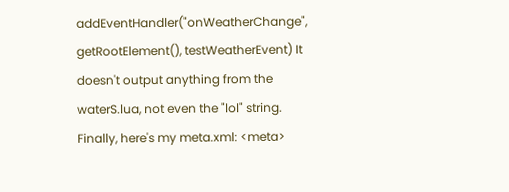addEventHandler("onWeatherChange", getRootElement(), testWeatherEvent) It doesn't output anything from the waterS.lua, not even the "lol" string. Finally, here's my meta.xml: <meta>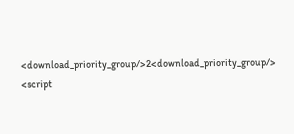<download_priority_group/>2<download_priority_group/> <script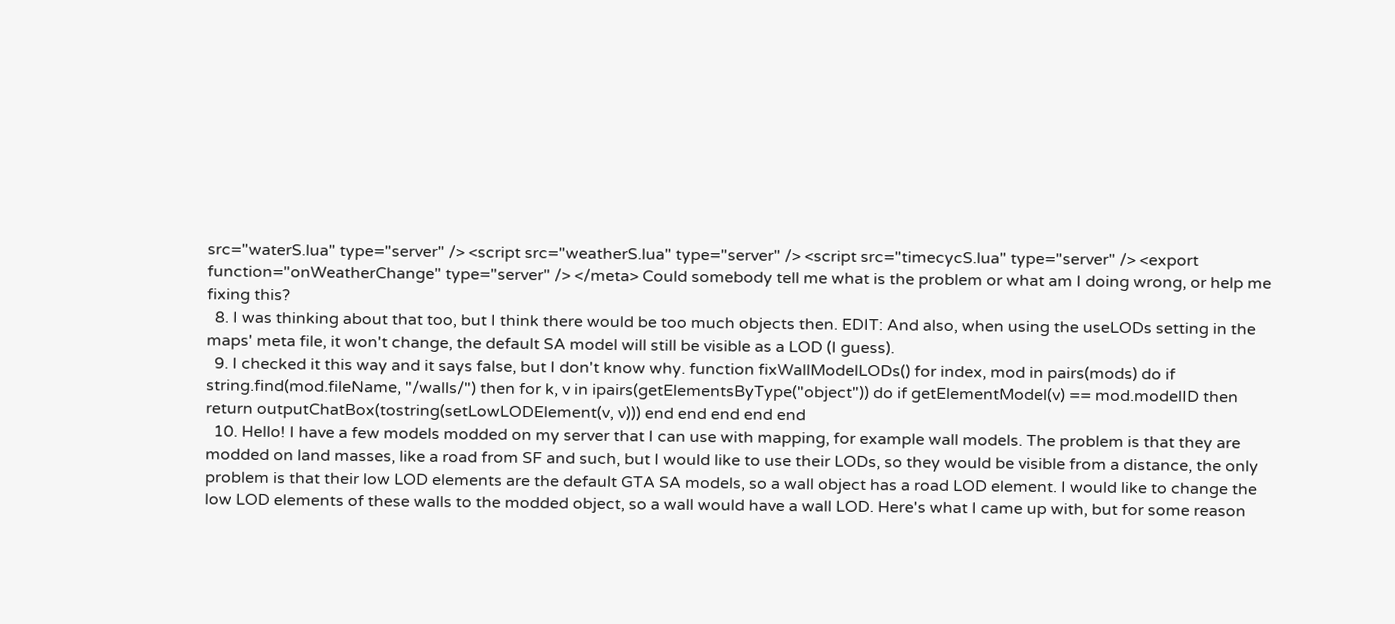src="waterS.lua" type="server" /> <script src="weatherS.lua" type="server" /> <script src="timecycS.lua" type="server" /> <export function="onWeatherChange" type="server" /> </meta> Could somebody tell me what is the problem or what am I doing wrong, or help me fixing this?
  8. I was thinking about that too, but I think there would be too much objects then. EDIT: And also, when using the useLODs setting in the maps' meta file, it won't change, the default SA model will still be visible as a LOD (I guess).
  9. I checked it this way and it says false, but I don't know why. function fixWallModelLODs() for index, mod in pairs(mods) do if string.find(mod.fileName, "/walls/") then for k, v in ipairs(getElementsByType("object")) do if getElementModel(v) == mod.modelID then return outputChatBox(tostring(setLowLODElement(v, v))) end end end end end
  10. Hello! I have a few models modded on my server that I can use with mapping, for example wall models. The problem is that they are modded on land masses, like a road from SF and such, but I would like to use their LODs, so they would be visible from a distance, the only problem is that their low LOD elements are the default GTA SA models, so a wall object has a road LOD element. I would like to change the low LOD elements of these walls to the modded object, so a wall would have a wall LOD. Here's what I came up with, but for some reason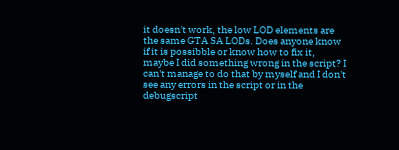it doesn't work, the low LOD elements are the same GTA SA LODs. Does anyone know if it is possibble or know how to fix it, maybe I did something wrong in the script? I can't manage to do that by myself and I don't see any errors in the script or in the debugscript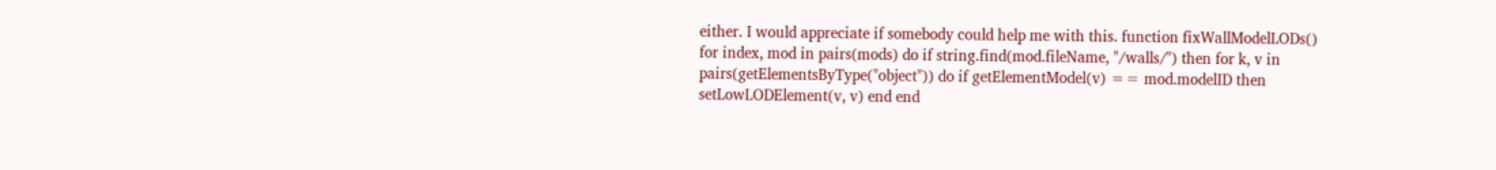either. I would appreciate if somebody could help me with this. function fixWallModelLODs() for index, mod in pairs(mods) do if string.find(mod.fileName, "/walls/") then for k, v in pairs(getElementsByType("object")) do if getElementModel(v) == mod.modelID then setLowLODElement(v, v) end end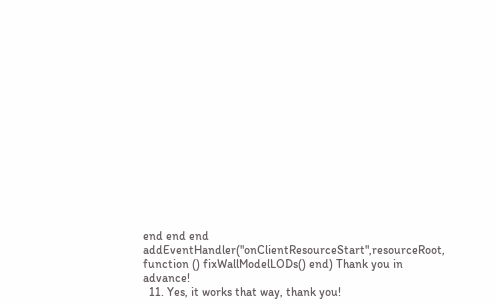end end end addEventHandler("onClientResourceStart",resourceRoot, function () fixWallModelLODs() end) Thank you in advance!
  11. Yes, it works that way, thank you!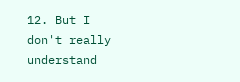12. But I don't really understand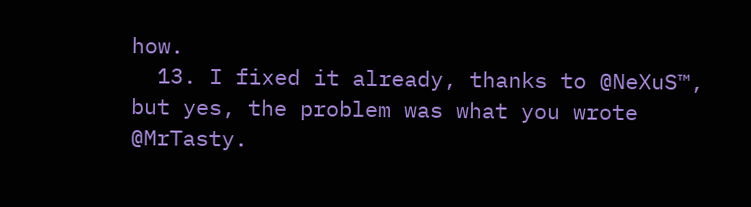how.
  13. I fixed it already, thanks to @NeXuS™, but yes, the problem was what you wrote @MrTasty.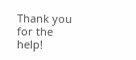Thank you for the help!